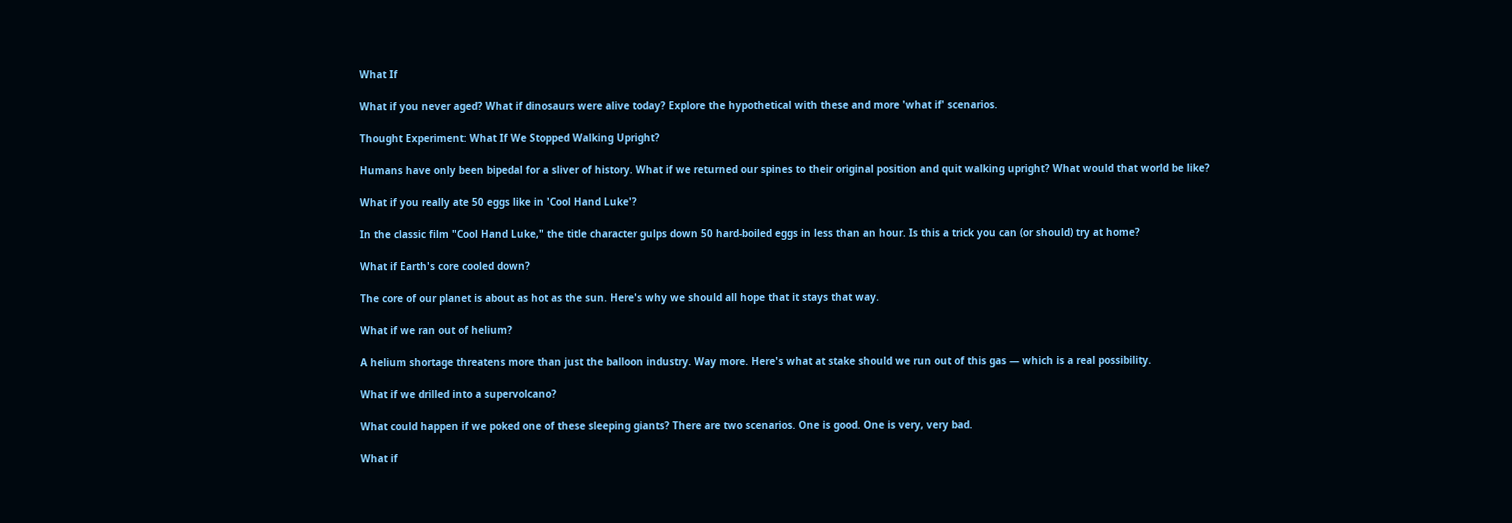What If

What if you never aged? What if dinosaurs were alive today? Explore the hypothetical with these and more 'what if' scenarios.

Thought Experiment: What If We Stopped Walking Upright?

Humans have only been bipedal for a sliver of history. What if we returned our spines to their original position and quit walking upright? What would that world be like?

What if you really ate 50 eggs like in 'Cool Hand Luke'?

In the classic film "Cool Hand Luke," the title character gulps down 50 hard-boiled eggs in less than an hour. Is this a trick you can (or should) try at home?

What if Earth's core cooled down?

The core of our planet is about as hot as the sun. Here's why we should all hope that it stays that way.

What if we ran out of helium?

A helium shortage threatens more than just the balloon industry. Way more. Here's what at stake should we run out of this gas — which is a real possibility.

What if we drilled into a supervolcano?

What could happen if we poked one of these sleeping giants? There are two scenarios. One is good. One is very, very bad.

What if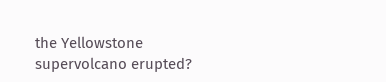the Yellowstone supervolcano erupted?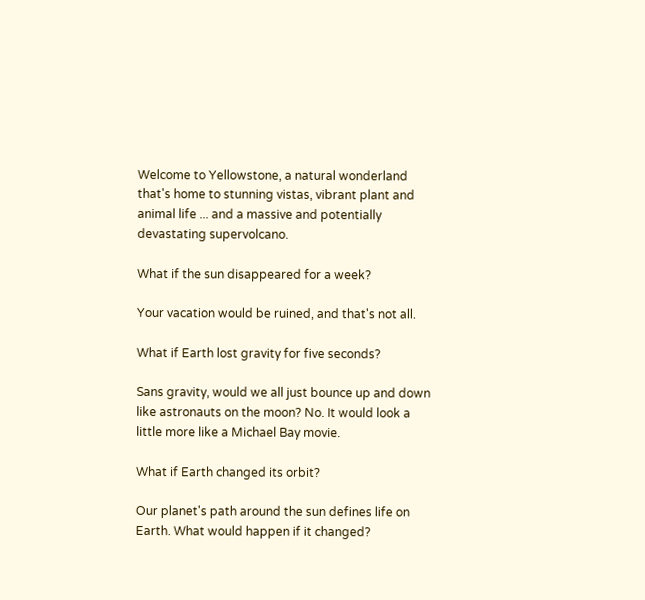Welcome to Yellowstone, a natural wonderland that's home to stunning vistas, vibrant plant and animal life ... and a massive and potentially devastating supervolcano.

What if the sun disappeared for a week?

Your vacation would be ruined, and that's not all.

What if Earth lost gravity for five seconds?

Sans gravity, would we all just bounce up and down like astronauts on the moon? No. It would look a little more like a Michael Bay movie.

What if Earth changed its orbit?

Our planet's path around the sun defines life on Earth. What would happen if it changed?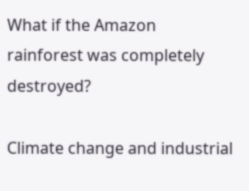What if the Amazon rainforest was completely destroyed?

Climate change and industrial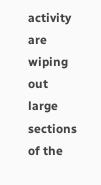activity are wiping out large sections of the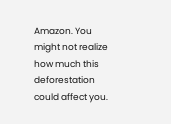Amazon. You might not realize how much this deforestation could affect you.